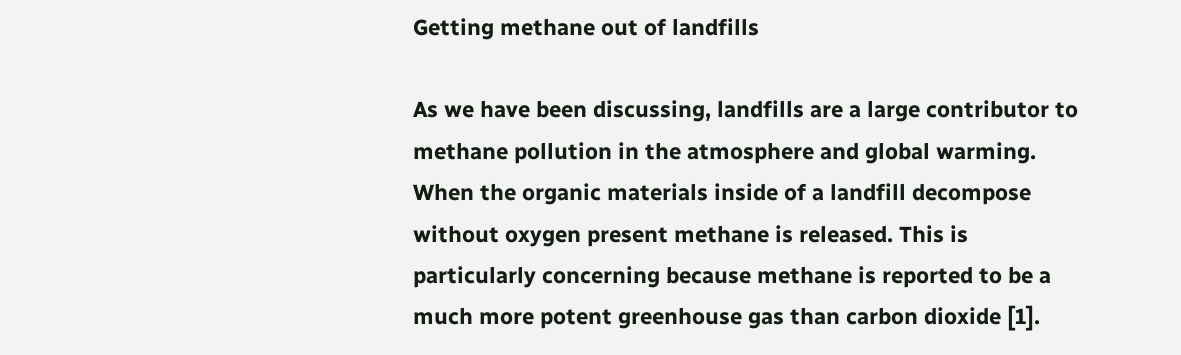Getting methane out of landfills

As we have been discussing, landfills are a large contributor to methane pollution in the atmosphere and global warming. When the organic materials inside of a landfill decompose without oxygen present methane is released. This is particularly concerning because methane is reported to be a much more potent greenhouse gas than carbon dioxide [1].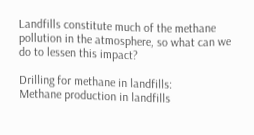Landfills constitute much of the methane pollution in the atmosphere, so what can we do to lessen this impact?

Drilling for methane in landfills:
Methane production in landfills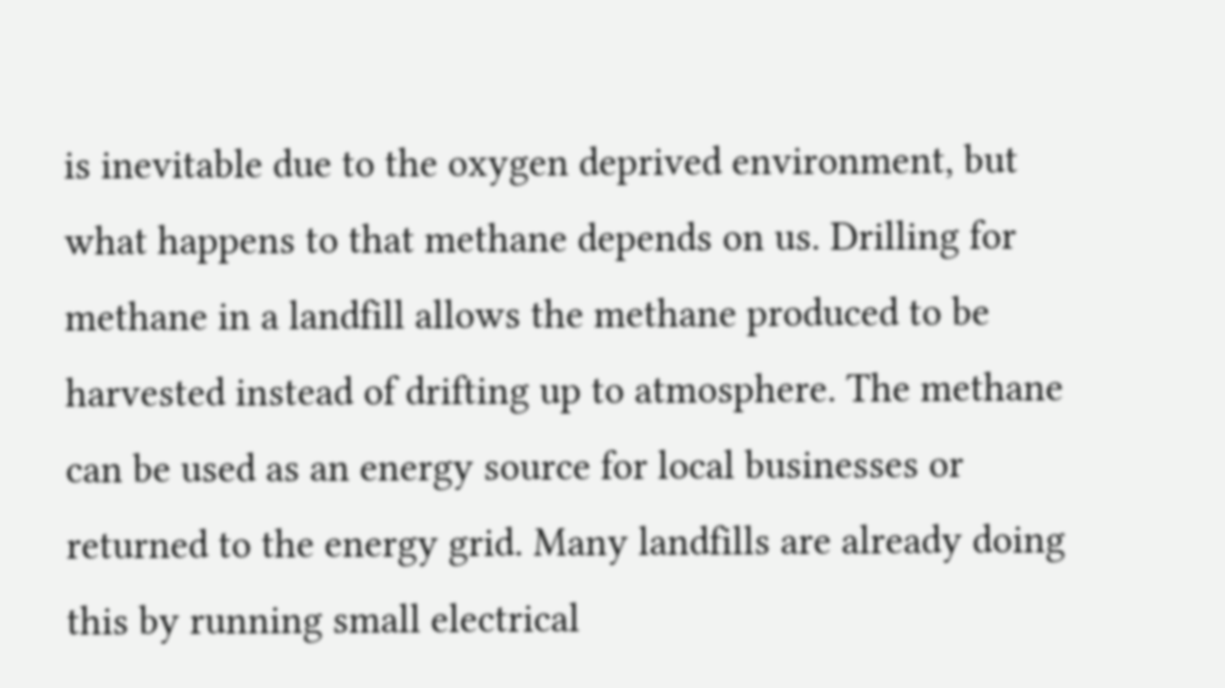is inevitable due to the oxygen deprived environment, but what happens to that methane depends on us. Drilling for methane in a landfill allows the methane produced to be harvested instead of drifting up to atmosphere. The methane can be used as an energy source for local businesses or returned to the energy grid. Many landfills are already doing this by running small electrical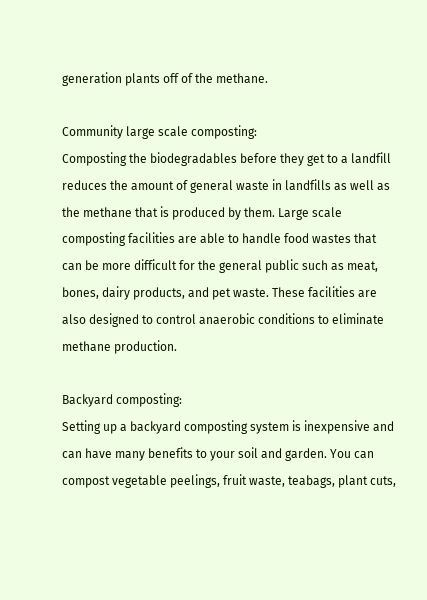generation plants off of the methane.

Community large scale composting:
Composting the biodegradables before they get to a landfill reduces the amount of general waste in landfills as well as the methane that is produced by them. Large scale composting facilities are able to handle food wastes that can be more difficult for the general public such as meat, bones, dairy products, and pet waste. These facilities are also designed to control anaerobic conditions to eliminate methane production.

Backyard composting:
Setting up a backyard composting system is inexpensive and can have many benefits to your soil and garden. You can compost vegetable peelings, fruit waste, teabags, plant cuts,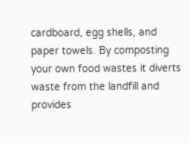cardboard, egg shells, and paper towels. By composting your own food wastes it diverts waste from the landfill and provides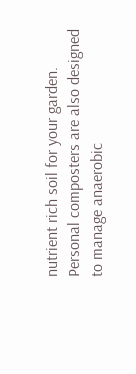nutrient rich soil for your garden. Personal composters are also designed to manage anaerobic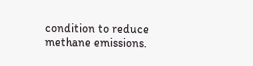condition to reduce methane emissions.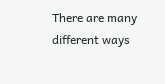There are many different ways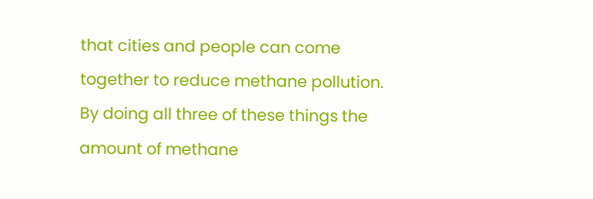that cities and people can come together to reduce methane pollution. By doing all three of these things the amount of methane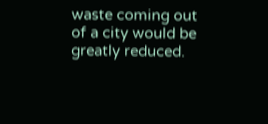waste coming out of a city would be greatly reduced.